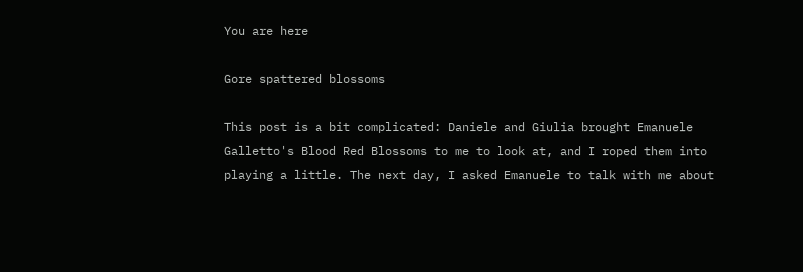You are here

Gore spattered blossoms

This post is a bit complicated: Daniele and Giulia brought Emanuele Galletto's Blood Red Blossoms to me to look at, and I roped them into playing a little. The next day, I asked Emanuele to talk with me about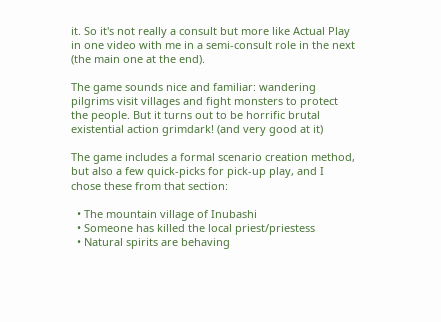it. So it's not really a consult but more like Actual Play in one video with me in a semi-consult role in the next (the main one at the end).

The game sounds nice and familiar: wandering pilgrims visit villages and fight monsters to protect the people. But it turns out to be horrific brutal existential action grimdark! (and very good at it)

The game includes a formal scenario creation method, but also a few quick-picks for pick-up play, and I chose these from that section:

  • The mountain village of Inubashi
  • Someone has killed the local priest/priestess
  • Natural spirits are behaving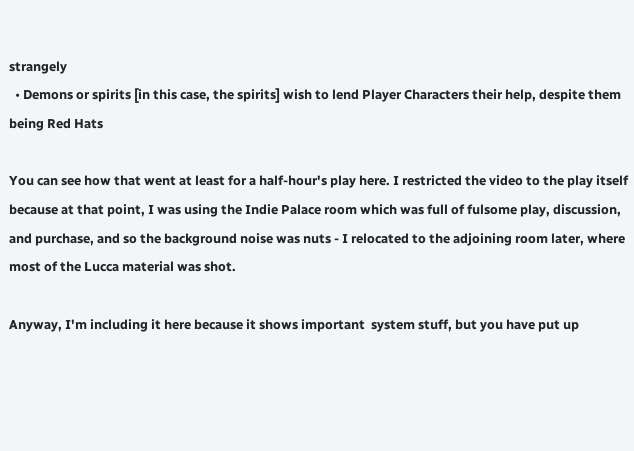strangely
  • Demons or spirits [in this case, the spirits] wish to lend Player Characters their help, despite them being Red Hats

You can see how that went at least for a half-hour's play here. I restricted the video to the play itself because at that point, I was using the Indie Palace room which was full of fulsome play, discussion, and purchase, and so the background noise was nuts - I relocated to the adjoining room later, where most of the Lucca material was shot.

Anyway, I'm including it here because it shows important  system stuff, but you have put up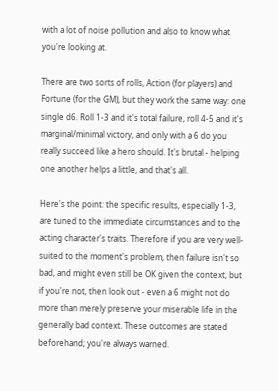with a lot of noise pollution and also to know what you're looking at.

There are two sorts of rolls, Action (for players) and Fortune (for the GM), but they work the same way: one single d6. Roll 1-3 and it's total failure, roll 4-5 and it's marginal/minimal victory, and only with a 6 do you really succeed like a hero should. It's brutal - helping one another helps a little, and that's all.

Here's the point: the specific results, especially 1-3, are tuned to the immediate circumstances and to the acting character's traits. Therefore if you are very well-suited to the moment's problem, then failure isn't so bad, and might even still be OK given the context, but if you're not, then look out - even a 6 might not do more than merely preserve your miserable life in the generally bad context. These outcomes are stated beforehand; you're always warned.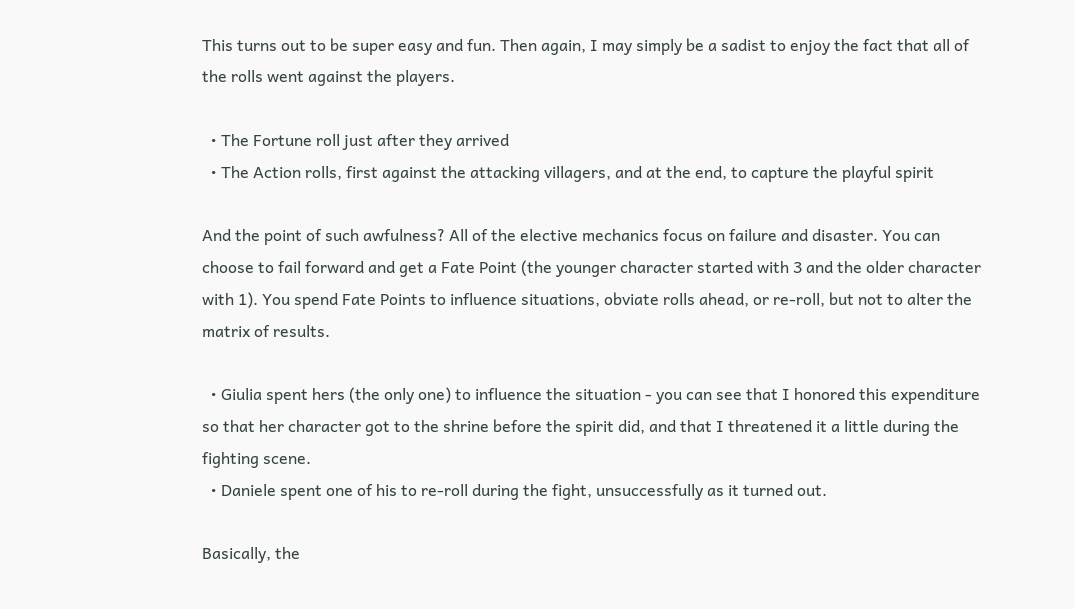This turns out to be super easy and fun. Then again, I may simply be a sadist to enjoy the fact that all of the rolls went against the players.

  • The Fortune roll just after they arrived
  • The Action rolls, first against the attacking villagers, and at the end, to capture the playful spirit

And the point of such awfulness? All of the elective mechanics focus on failure and disaster. You can choose to fail forward and get a Fate Point (the younger character started with 3 and the older character with 1). You spend Fate Points to influence situations, obviate rolls ahead, or re-roll, but not to alter the matrix of results.

  • Giulia spent hers (the only one) to influence the situation - you can see that I honored this expenditure so that her character got to the shrine before the spirit did, and that I threatened it a little during the fighting scene.
  • Daniele spent one of his to re-roll during the fight, unsuccessfully as it turned out.

Basically, the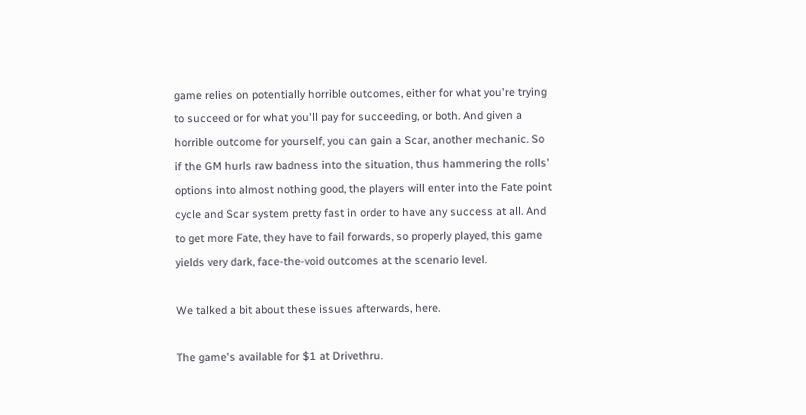game relies on potentially horrible outcomes, either for what you're trying to succeed or for what you'll pay for succeeding, or both. And given a horrible outcome for yourself, you can gain a Scar, another mechanic. So if the GM hurls raw badness into the situation, thus hammering the rolls' options into almost nothing good, the players will enter into the Fate point cycle and Scar system pretty fast in order to have any success at all. And to get more Fate, they have to fail forwards, so properly played, this game yields very dark, face-the-void outcomes at the scenario level.

We talked a bit about these issues afterwards, here.

The game's available for $1 at Drivethru.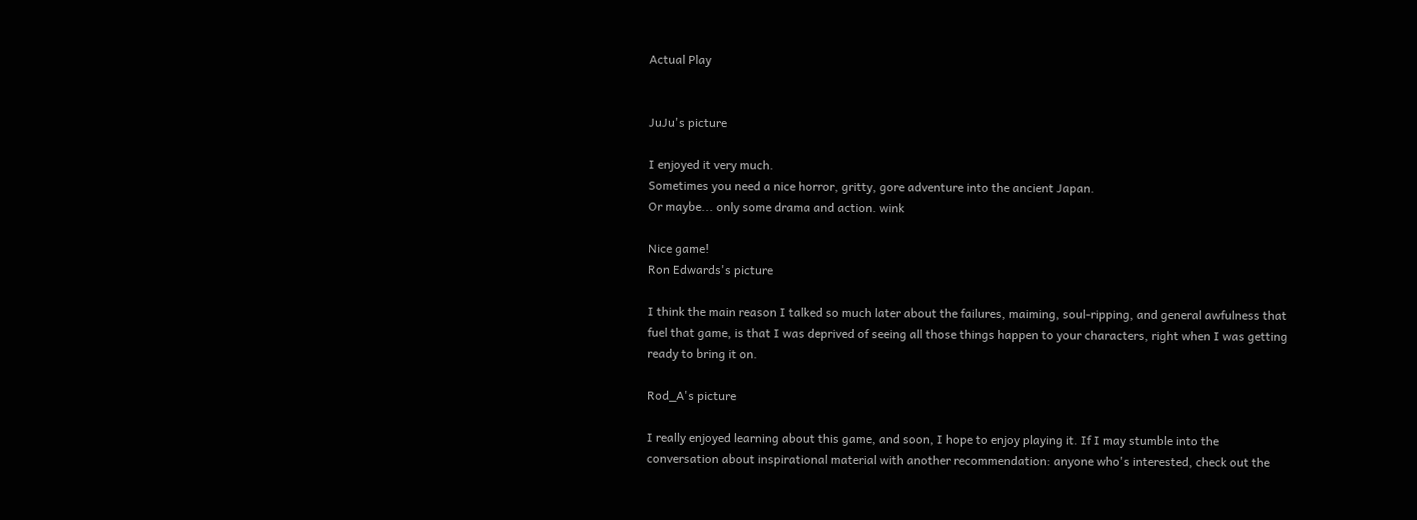Actual Play


JuJu's picture

I enjoyed it very much.
Sometimes you need a nice horror, gritty, gore adventure into the ancient Japan.
Or maybe... only some drama and action. wink

Nice game!
Ron Edwards's picture

I think the main reason I talked so much later about the failures, maiming, soul-ripping, and general awfulness that fuel that game, is that I was deprived of seeing all those things happen to your characters, right when I was getting ready to bring it on.

Rod_A's picture

I really enjoyed learning about this game, and soon, I hope to enjoy playing it. If I may stumble into the conversation about inspirational material with another recommendation: anyone who's interested, check out the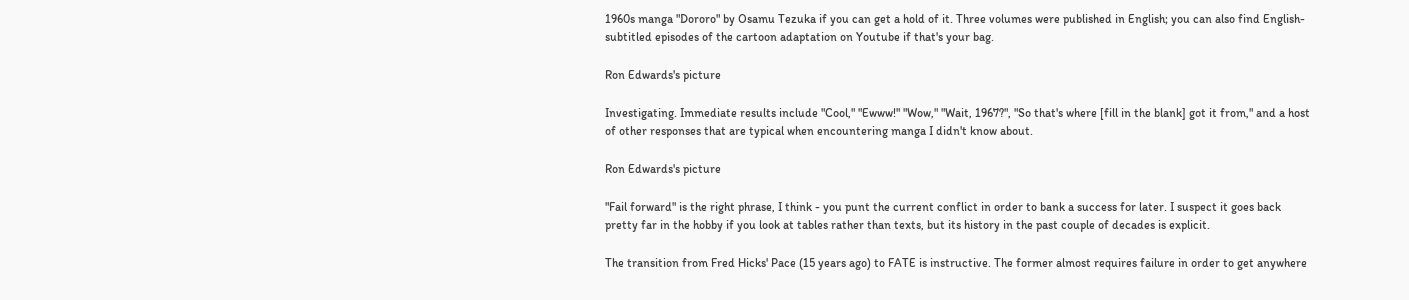1960s manga "Dororo" by Osamu Tezuka if you can get a hold of it. Three volumes were published in English; you can also find English-subtitled episodes of the cartoon adaptation on Youtube if that's your bag.

Ron Edwards's picture

Investigating. Immediate results include "Cool," "Ewww!" "Wow," "Wait, 1967?", "So that's where [fill in the blank] got it from," and a host of other responses that are typical when encountering manga I didn't know about.

Ron Edwards's picture

"Fail forward" is the right phrase, I think - you punt the current conflict in order to bank a success for later. I suspect it goes back pretty far in the hobby if you look at tables rather than texts, but its history in the past couple of decades is explicit.

The transition from Fred Hicks' Pace (15 years ago) to FATE is instructive. The former almost requires failure in order to get anywhere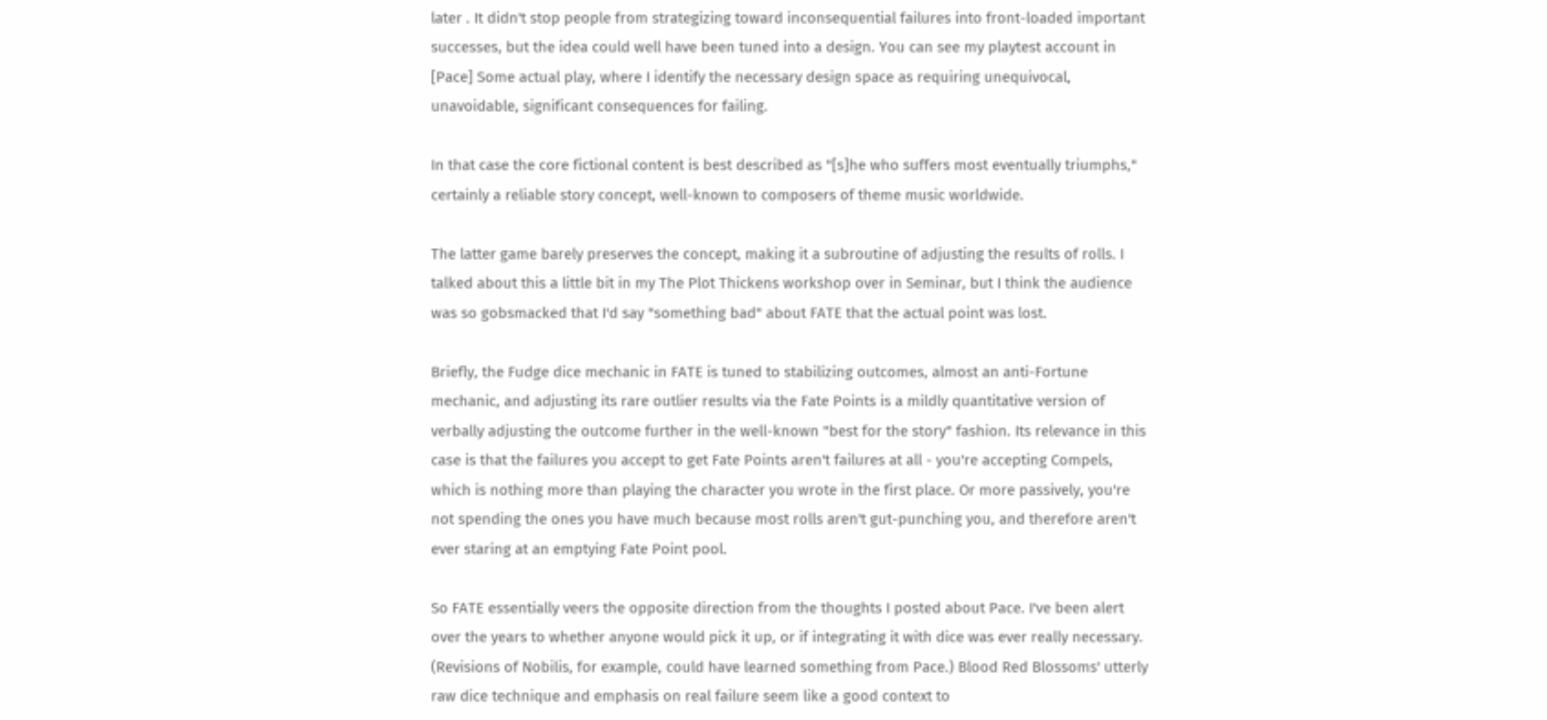later . It didn't stop people from strategizing toward inconsequential failures into front-loaded important successes, but the idea could well have been tuned into a design. You can see my playtest account in [Pace] Some actual play, where I identify the necessary design space as requiring unequivocal, unavoidable, significant consequences for failing.

In that case the core fictional content is best described as "[s]he who suffers most eventually triumphs," certainly a reliable story concept, well-known to composers of theme music worldwide.

The latter game barely preserves the concept, making it a subroutine of adjusting the results of rolls. I talked about this a little bit in my The Plot Thickens workshop over in Seminar, but I think the audience was so gobsmacked that I'd say "something bad" about FATE that the actual point was lost.

Briefly, the Fudge dice mechanic in FATE is tuned to stabilizing outcomes, almost an anti-Fortune mechanic, and adjusting its rare outlier results via the Fate Points is a mildly quantitative version of verbally adjusting the outcome further in the well-known "best for the story" fashion. Its relevance in this case is that the failures you accept to get Fate Points aren't failures at all - you're accepting Compels, which is nothing more than playing the character you wrote in the first place. Or more passively, you're not spending the ones you have much because most rolls aren't gut-punching you, and therefore aren't ever staring at an emptying Fate Point pool.

So FATE essentially veers the opposite direction from the thoughts I posted about Pace. I've been alert over the years to whether anyone would pick it up, or if integrating it with dice was ever really necessary. (Revisions of Nobilis, for example, could have learned something from Pace.) Blood Red Blossoms' utterly raw dice technique and emphasis on real failure seem like a good context to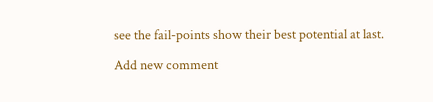see the fail-points show their best potential at last.

Add new comment